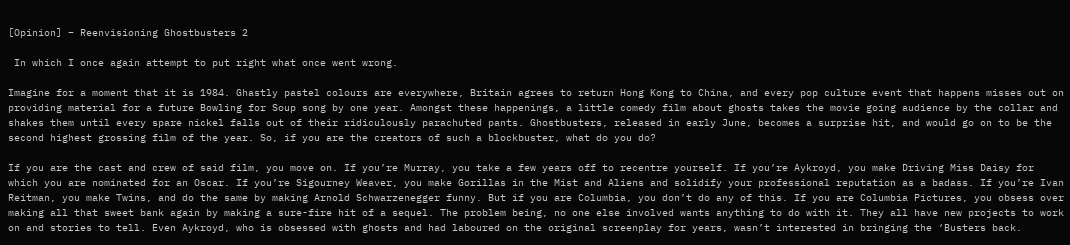[Opinion] – Reenvisioning Ghostbusters 2

 In which I once again attempt to put right what once went wrong.

Imagine for a moment that it is 1984. Ghastly pastel colours are everywhere, Britain agrees to return Hong Kong to China, and every pop culture event that happens misses out on providing material for a future Bowling for Soup song by one year. Amongst these happenings, a little comedy film about ghosts takes the movie going audience by the collar and shakes them until every spare nickel falls out of their ridiculously parachuted pants. Ghostbusters, released in early June, becomes a surprise hit, and would go on to be the second highest grossing film of the year. So, if you are the creators of such a blockbuster, what do you do?

If you are the cast and crew of said film, you move on. If you’re Murray, you take a few years off to recentre yourself. If you’re Aykroyd, you make Driving Miss Daisy for which you are nominated for an Oscar. If you’re Sigourney Weaver, you make Gorillas in the Mist and Aliens and solidify your professional reputation as a badass. If you’re Ivan Reitman, you make Twins, and do the same by making Arnold Schwarzenegger funny. But if you are Columbia, you don’t do any of this. If you are Columbia Pictures, you obsess over making all that sweet bank again by making a sure-fire hit of a sequel. The problem being, no one else involved wants anything to do with it. They all have new projects to work on and stories to tell. Even Aykroyd, who is obsessed with ghosts and had laboured on the original screenplay for years, wasn’t interested in bringing the ‘Busters back.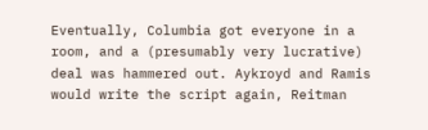Eventually, Columbia got everyone in a room, and a (presumably very lucrative) deal was hammered out. Aykroyd and Ramis would write the script again, Reitman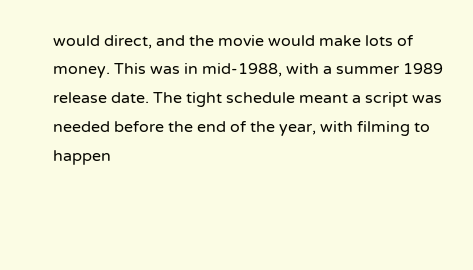would direct, and the movie would make lots of money. This was in mid-1988, with a summer 1989 release date. The tight schedule meant a script was needed before the end of the year, with filming to happen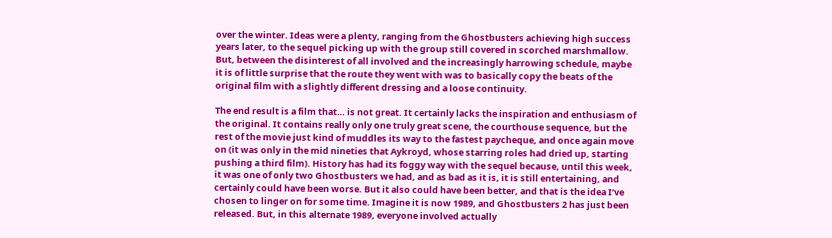over the winter. Ideas were a plenty, ranging from the Ghostbusters achieving high success years later, to the sequel picking up with the group still covered in scorched marshmallow. But, between the disinterest of all involved and the increasingly harrowing schedule, maybe it is of little surprise that the route they went with was to basically copy the beats of the original film with a slightly different dressing and a loose continuity.

The end result is a film that… is not great. It certainly lacks the inspiration and enthusiasm of the original. It contains really only one truly great scene, the courthouse sequence, but the rest of the movie just kind of muddles its way to the fastest paycheque, and once again move on (it was only in the mid nineties that Aykroyd, whose starring roles had dried up, starting pushing a third film). History has had its foggy way with the sequel because, until this week, it was one of only two Ghostbusters we had, and as bad as it is, it is still entertaining, and certainly could have been worse. But it also could have been better, and that is the idea I’ve chosen to linger on for some time. Imagine it is now 1989, and Ghostbusters 2 has just been released. But, in this alternate 1989, everyone involved actually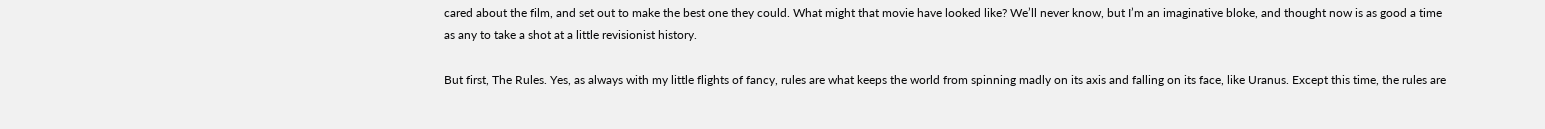cared about the film, and set out to make the best one they could. What might that movie have looked like? We’ll never know, but I’m an imaginative bloke, and thought now is as good a time as any to take a shot at a little revisionist history.

But first, The Rules. Yes, as always with my little flights of fancy, rules are what keeps the world from spinning madly on its axis and falling on its face, like Uranus. Except this time, the rules are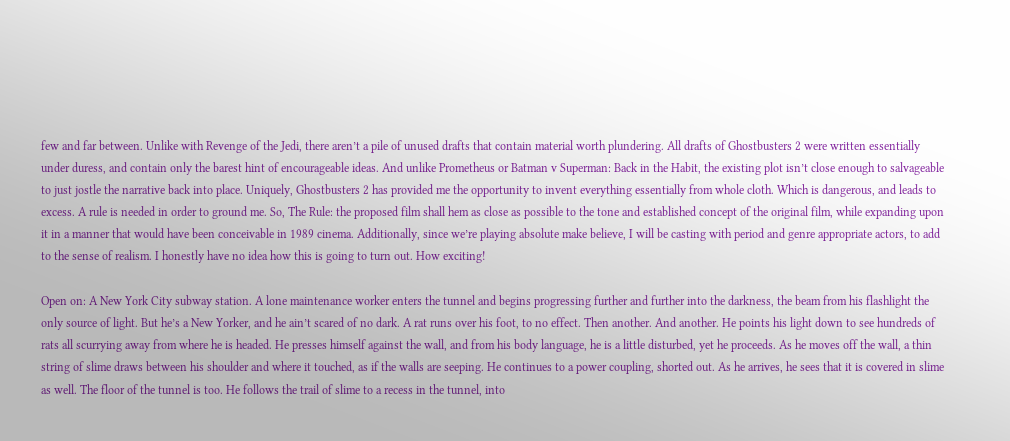few and far between. Unlike with Revenge of the Jedi, there aren’t a pile of unused drafts that contain material worth plundering. All drafts of Ghostbusters 2 were written essentially under duress, and contain only the barest hint of encourageable ideas. And unlike Prometheus or Batman v Superman: Back in the Habit, the existing plot isn’t close enough to salvageable to just jostle the narrative back into place. Uniquely, Ghostbusters 2 has provided me the opportunity to invent everything essentially from whole cloth. Which is dangerous, and leads to excess. A rule is needed in order to ground me. So, The Rule: the proposed film shall hem as close as possible to the tone and established concept of the original film, while expanding upon it in a manner that would have been conceivable in 1989 cinema. Additionally, since we’re playing absolute make believe, I will be casting with period and genre appropriate actors, to add to the sense of realism. I honestly have no idea how this is going to turn out. How exciting!

Open on: A New York City subway station. A lone maintenance worker enters the tunnel and begins progressing further and further into the darkness, the beam from his flashlight the only source of light. But he’s a New Yorker, and he ain’t scared of no dark. A rat runs over his foot, to no effect. Then another. And another. He points his light down to see hundreds of rats all scurrying away from where he is headed. He presses himself against the wall, and from his body language, he is a little disturbed, yet he proceeds. As he moves off the wall, a thin string of slime draws between his shoulder and where it touched, as if the walls are seeping. He continues to a power coupling, shorted out. As he arrives, he sees that it is covered in slime as well. The floor of the tunnel is too. He follows the trail of slime to a recess in the tunnel, into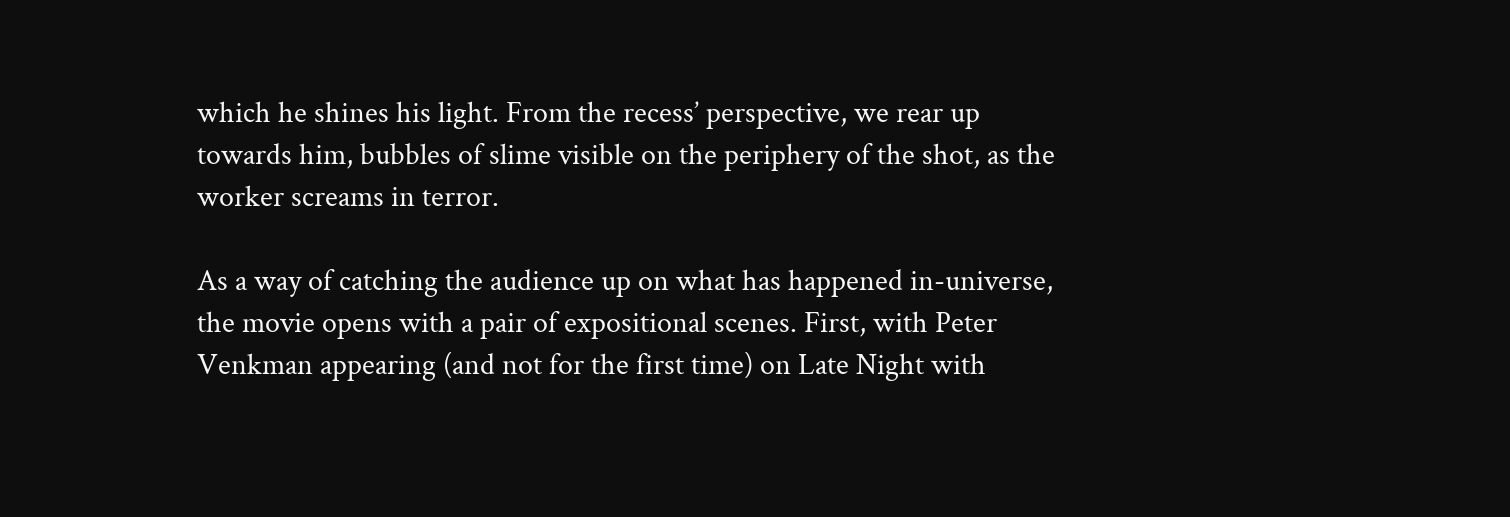which he shines his light. From the recess’ perspective, we rear up towards him, bubbles of slime visible on the periphery of the shot, as the worker screams in terror.

As a way of catching the audience up on what has happened in-universe, the movie opens with a pair of expositional scenes. First, with Peter Venkman appearing (and not for the first time) on Late Night with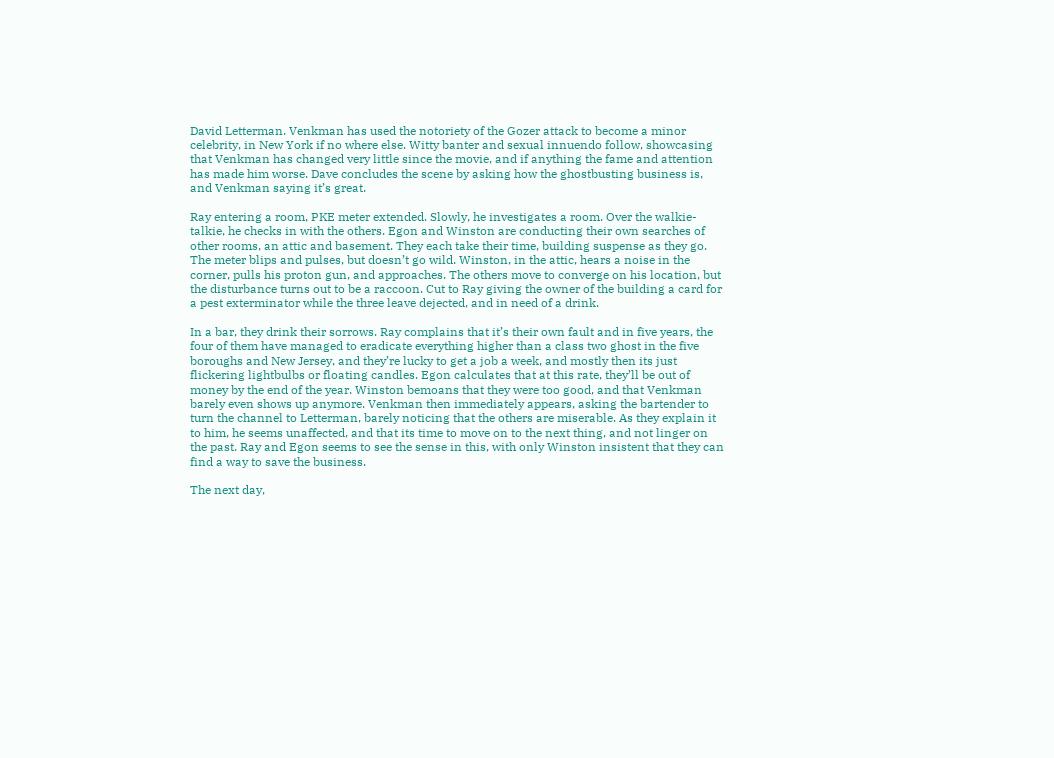David Letterman. Venkman has used the notoriety of the Gozer attack to become a minor celebrity, in New York if no where else. Witty banter and sexual innuendo follow, showcasing that Venkman has changed very little since the movie, and if anything the fame and attention has made him worse. Dave concludes the scene by asking how the ghostbusting business is, and Venkman saying it’s great.

Ray entering a room, PKE meter extended. Slowly, he investigates a room. Over the walkie-talkie, he checks in with the others. Egon and Winston are conducting their own searches of other rooms, an attic and basement. They each take their time, building suspense as they go. The meter blips and pulses, but doesn’t go wild. Winston, in the attic, hears a noise in the corner, pulls his proton gun, and approaches. The others move to converge on his location, but the disturbance turns out to be a raccoon. Cut to Ray giving the owner of the building a card for a pest exterminator while the three leave dejected, and in need of a drink.

In a bar, they drink their sorrows. Ray complains that it’s their own fault and in five years, the four of them have managed to eradicate everything higher than a class two ghost in the five boroughs and New Jersey, and they’re lucky to get a job a week, and mostly then its just flickering lightbulbs or floating candles. Egon calculates that at this rate, they’ll be out of money by the end of the year. Winston bemoans that they were too good, and that Venkman barely even shows up anymore. Venkman then immediately appears, asking the bartender to turn the channel to Letterman, barely noticing that the others are miserable. As they explain it to him, he seems unaffected, and that its time to move on to the next thing, and not linger on the past. Ray and Egon seems to see the sense in this, with only Winston insistent that they can find a way to save the business.

The next day,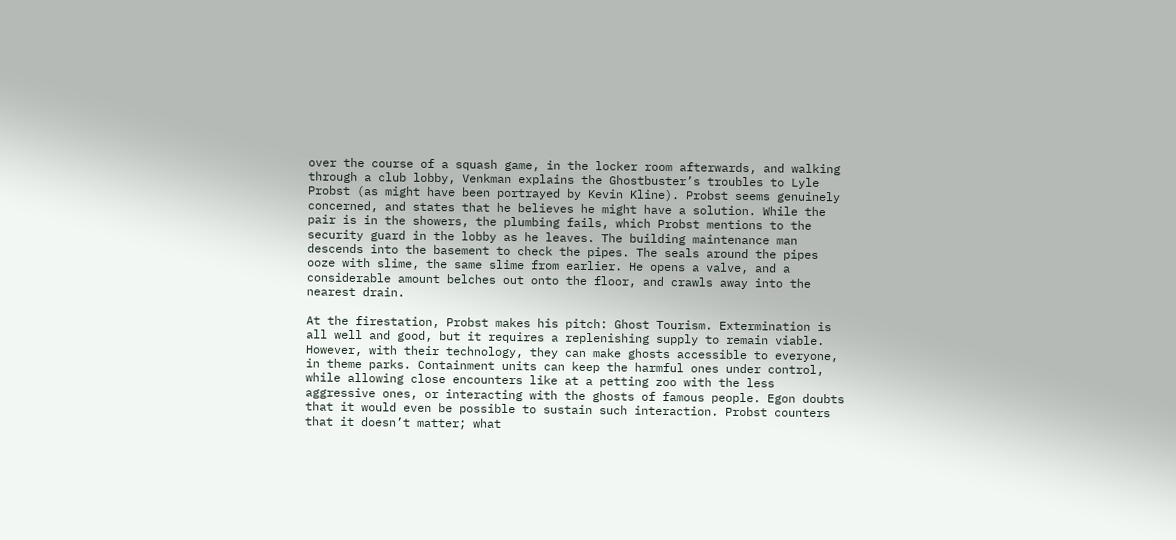over the course of a squash game, in the locker room afterwards, and walking through a club lobby, Venkman explains the Ghostbuster’s troubles to Lyle Probst (as might have been portrayed by Kevin Kline). Probst seems genuinely concerned, and states that he believes he might have a solution. While the pair is in the showers, the plumbing fails, which Probst mentions to the security guard in the lobby as he leaves. The building maintenance man descends into the basement to check the pipes. The seals around the pipes ooze with slime, the same slime from earlier. He opens a valve, and a considerable amount belches out onto the floor, and crawls away into the nearest drain.

At the firestation, Probst makes his pitch: Ghost Tourism. Extermination is all well and good, but it requires a replenishing supply to remain viable. However, with their technology, they can make ghosts accessible to everyone, in theme parks. Containment units can keep the harmful ones under control, while allowing close encounters like at a petting zoo with the less aggressive ones, or interacting with the ghosts of famous people. Egon doubts that it would even be possible to sustain such interaction. Probst counters that it doesn’t matter; what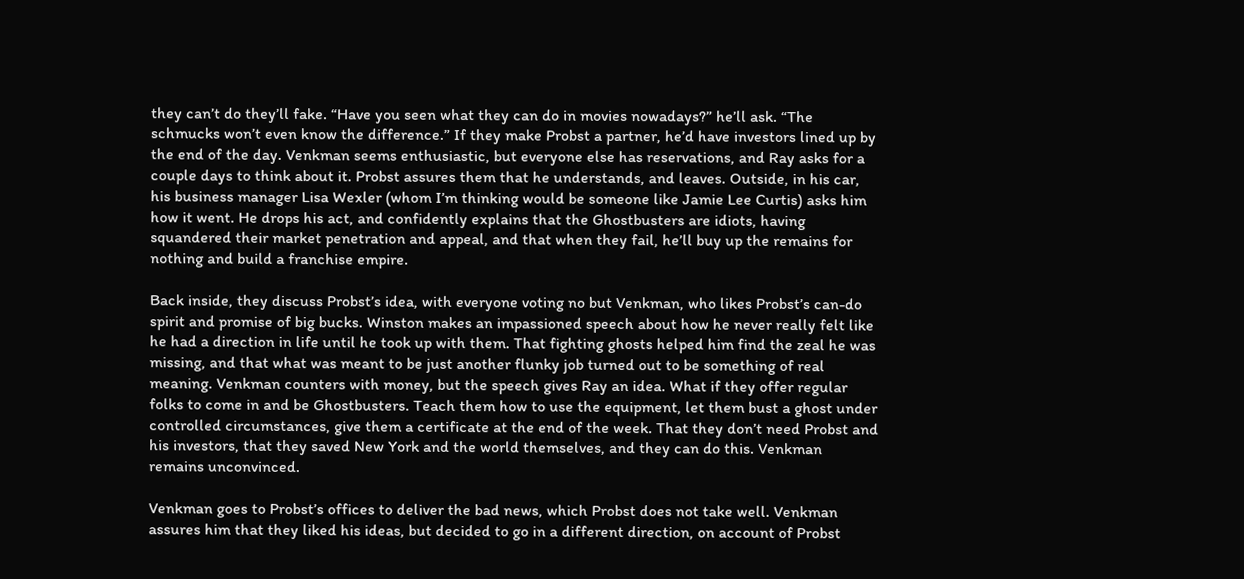they can’t do they’ll fake. “Have you seen what they can do in movies nowadays?” he’ll ask. “The schmucks won’t even know the difference.” If they make Probst a partner, he’d have investors lined up by the end of the day. Venkman seems enthusiastic, but everyone else has reservations, and Ray asks for a couple days to think about it. Probst assures them that he understands, and leaves. Outside, in his car, his business manager Lisa Wexler (whom I’m thinking would be someone like Jamie Lee Curtis) asks him how it went. He drops his act, and confidently explains that the Ghostbusters are idiots, having squandered their market penetration and appeal, and that when they fail, he’ll buy up the remains for nothing and build a franchise empire.

Back inside, they discuss Probst’s idea, with everyone voting no but Venkman, who likes Probst’s can-do spirit and promise of big bucks. Winston makes an impassioned speech about how he never really felt like he had a direction in life until he took up with them. That fighting ghosts helped him find the zeal he was missing, and that what was meant to be just another flunky job turned out to be something of real meaning. Venkman counters with money, but the speech gives Ray an idea. What if they offer regular folks to come in and be Ghostbusters. Teach them how to use the equipment, let them bust a ghost under controlled circumstances, give them a certificate at the end of the week. That they don’t need Probst and his investors, that they saved New York and the world themselves, and they can do this. Venkman remains unconvinced.

Venkman goes to Probst’s offices to deliver the bad news, which Probst does not take well. Venkman assures him that they liked his ideas, but decided to go in a different direction, on account of Probst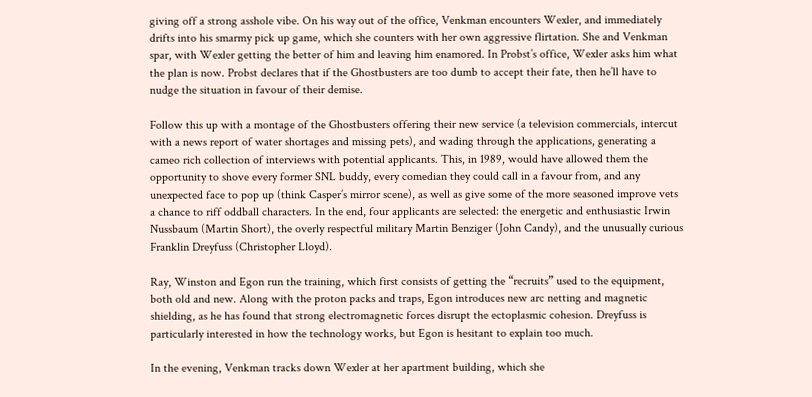giving off a strong asshole vibe. On his way out of the office, Venkman encounters Wexler, and immediately drifts into his smarmy pick up game, which she counters with her own aggressive flirtation. She and Venkman spar, with Wexler getting the better of him and leaving him enamored. In Probst’s office, Wexler asks him what the plan is now. Probst declares that if the Ghostbusters are too dumb to accept their fate, then he’ll have to nudge the situation in favour of their demise.

Follow this up with a montage of the Ghostbusters offering their new service (a television commercials, intercut with a news report of water shortages and missing pets), and wading through the applications, generating a cameo rich collection of interviews with potential applicants. This, in 1989, would have allowed them the opportunity to shove every former SNL buddy, every comedian they could call in a favour from, and any unexpected face to pop up (think Casper’s mirror scene), as well as give some of the more seasoned improve vets a chance to riff oddball characters. In the end, four applicants are selected: the energetic and enthusiastic Irwin Nussbaum (Martin Short), the overly respectful military Martin Benziger (John Candy), and the unusually curious Franklin Dreyfuss (Christopher Lloyd).

Ray, Winston and Egon run the training, which first consists of getting the “recruits” used to the equipment, both old and new. Along with the proton packs and traps, Egon introduces new arc netting and magnetic shielding, as he has found that strong electromagnetic forces disrupt the ectoplasmic cohesion. Dreyfuss is particularly interested in how the technology works, but Egon is hesitant to explain too much.

In the evening, Venkman tracks down Wexler at her apartment building, which she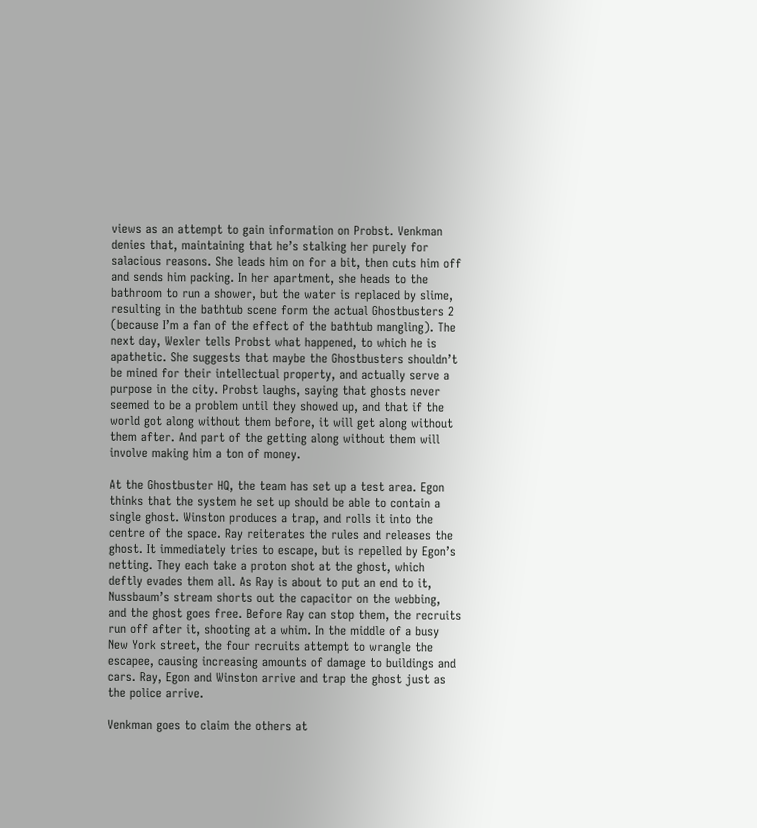views as an attempt to gain information on Probst. Venkman denies that, maintaining that he’s stalking her purely for salacious reasons. She leads him on for a bit, then cuts him off and sends him packing. In her apartment, she heads to the bathroom to run a shower, but the water is replaced by slime, resulting in the bathtub scene form the actual Ghostbusters 2 (because I’m a fan of the effect of the bathtub mangling). The next day, Wexler tells Probst what happened, to which he is apathetic. She suggests that maybe the Ghostbusters shouldn’t be mined for their intellectual property, and actually serve a purpose in the city. Probst laughs, saying that ghosts never seemed to be a problem until they showed up, and that if the world got along without them before, it will get along without them after. And part of the getting along without them will involve making him a ton of money.

At the Ghostbuster HQ, the team has set up a test area. Egon thinks that the system he set up should be able to contain a single ghost. Winston produces a trap, and rolls it into the centre of the space. Ray reiterates the rules and releases the ghost. It immediately tries to escape, but is repelled by Egon’s netting. They each take a proton shot at the ghost, which deftly evades them all. As Ray is about to put an end to it, Nussbaum’s stream shorts out the capacitor on the webbing, and the ghost goes free. Before Ray can stop them, the recruits run off after it, shooting at a whim. In the middle of a busy New York street, the four recruits attempt to wrangle the escapee, causing increasing amounts of damage to buildings and cars. Ray, Egon and Winston arrive and trap the ghost just as the police arrive.

Venkman goes to claim the others at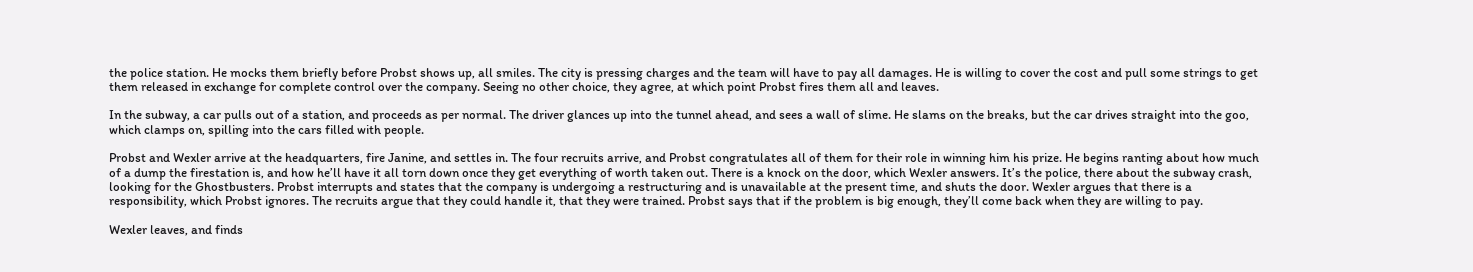the police station. He mocks them briefly before Probst shows up, all smiles. The city is pressing charges and the team will have to pay all damages. He is willing to cover the cost and pull some strings to get them released in exchange for complete control over the company. Seeing no other choice, they agree, at which point Probst fires them all and leaves.

In the subway, a car pulls out of a station, and proceeds as per normal. The driver glances up into the tunnel ahead, and sees a wall of slime. He slams on the breaks, but the car drives straight into the goo, which clamps on, spilling into the cars filled with people.

Probst and Wexler arrive at the headquarters, fire Janine, and settles in. The four recruits arrive, and Probst congratulates all of them for their role in winning him his prize. He begins ranting about how much of a dump the firestation is, and how he’ll have it all torn down once they get everything of worth taken out. There is a knock on the door, which Wexler answers. It’s the police, there about the subway crash, looking for the Ghostbusters. Probst interrupts and states that the company is undergoing a restructuring and is unavailable at the present time, and shuts the door. Wexler argues that there is a responsibility, which Probst ignores. The recruits argue that they could handle it, that they were trained. Probst says that if the problem is big enough, they’ll come back when they are willing to pay.

Wexler leaves, and finds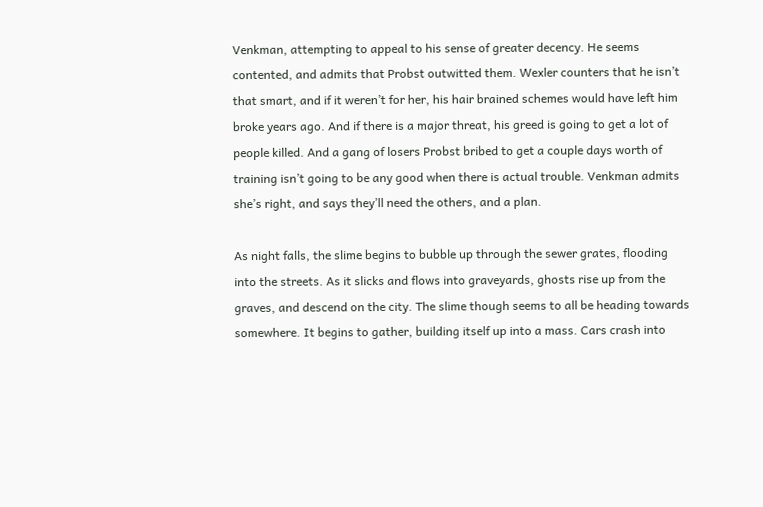Venkman, attempting to appeal to his sense of greater decency. He seems contented, and admits that Probst outwitted them. Wexler counters that he isn’t that smart, and if it weren’t for her, his hair brained schemes would have left him broke years ago. And if there is a major threat, his greed is going to get a lot of people killed. And a gang of losers Probst bribed to get a couple days worth of training isn’t going to be any good when there is actual trouble. Venkman admits she’s right, and says they’ll need the others, and a plan.

As night falls, the slime begins to bubble up through the sewer grates, flooding into the streets. As it slicks and flows into graveyards, ghosts rise up from the graves, and descend on the city. The slime though seems to all be heading towards somewhere. It begins to gather, building itself up into a mass. Cars crash into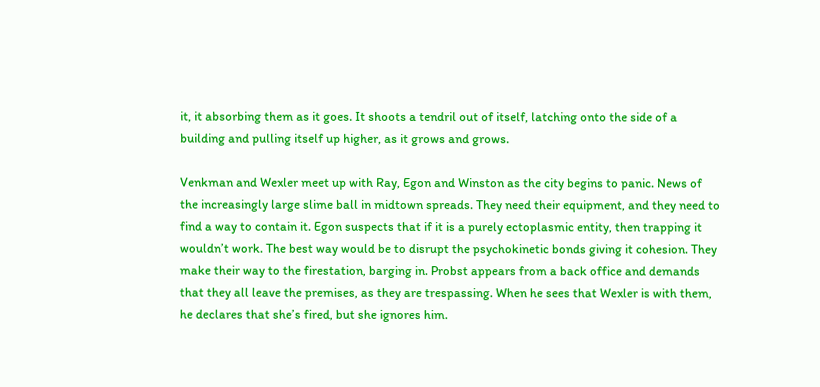it, it absorbing them as it goes. It shoots a tendril out of itself, latching onto the side of a building and pulling itself up higher, as it grows and grows.

Venkman and Wexler meet up with Ray, Egon and Winston as the city begins to panic. News of the increasingly large slime ball in midtown spreads. They need their equipment, and they need to find a way to contain it. Egon suspects that if it is a purely ectoplasmic entity, then trapping it wouldn’t work. The best way would be to disrupt the psychokinetic bonds giving it cohesion. They make their way to the firestation, barging in. Probst appears from a back office and demands that they all leave the premises, as they are trespassing. When he sees that Wexler is with them, he declares that she’s fired, but she ignores him.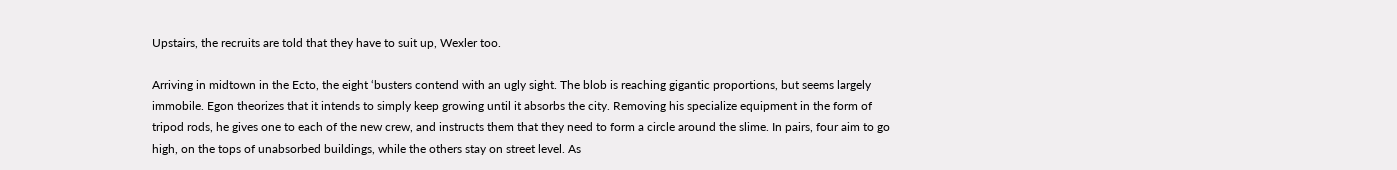Upstairs, the recruits are told that they have to suit up, Wexler too.

Arriving in midtown in the Ecto, the eight ‘busters contend with an ugly sight. The blob is reaching gigantic proportions, but seems largely immobile. Egon theorizes that it intends to simply keep growing until it absorbs the city. Removing his specialize equipment in the form of tripod rods, he gives one to each of the new crew, and instructs them that they need to form a circle around the slime. In pairs, four aim to go high, on the tops of unabsorbed buildings, while the others stay on street level. As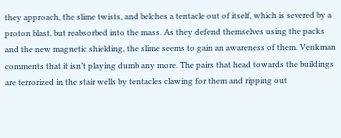they approach, the slime twists, and belches a tentacle out of itself, which is severed by a proton blast, but reabsorbed into the mass. As they defend themselves using the packs and the new magnetic shielding, the slime seems to gain an awareness of them. Venkman comments that it isn’t playing dumb any more. The pairs that head towards the buildings are terrorized in the stair wells by tentacles clawing for them and ripping out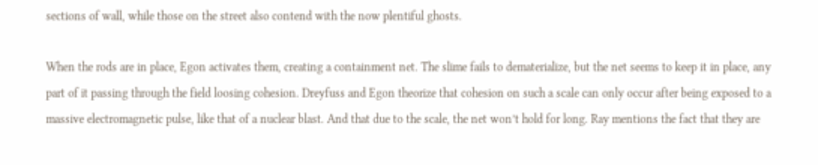sections of wall, while those on the street also contend with the now plentiful ghosts.

When the rods are in place, Egon activates them, creating a containment net. The slime fails to dematerialize, but the net seems to keep it in place, any part of it passing through the field loosing cohesion. Dreyfuss and Egon theorize that cohesion on such a scale can only occur after being exposed to a massive electromagnetic pulse, like that of a nuclear blast. And that due to the scale, the net won’t hold for long. Ray mentions the fact that they are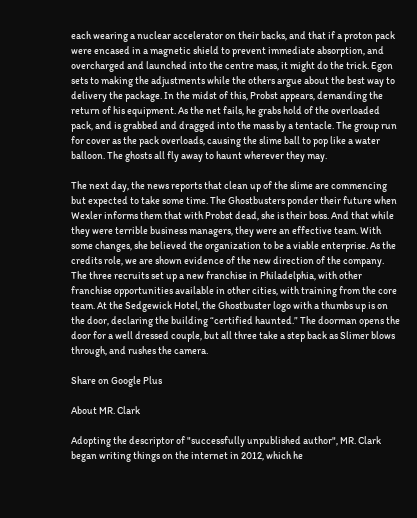each wearing a nuclear accelerator on their backs, and that if a proton pack were encased in a magnetic shield to prevent immediate absorption, and overcharged and launched into the centre mass, it might do the trick. Egon sets to making the adjustments while the others argue about the best way to delivery the package. In the midst of this, Probst appears, demanding the return of his equipment. As the net fails, he grabs hold of the overloaded pack, and is grabbed and dragged into the mass by a tentacle. The group run for cover as the pack overloads, causing the slime ball to pop like a water balloon. The ghosts all fly away to haunt wherever they may.

The next day, the news reports that clean up of the slime are commencing but expected to take some time. The Ghostbusters ponder their future when Wexler informs them that with Probst dead, she is their boss. And that while they were terrible business managers, they were an effective team. With some changes, she believed the organization to be a viable enterprise. As the credits role, we are shown evidence of the new direction of the company. The three recruits set up a new franchise in Philadelphia, with other franchise opportunities available in other cities, with training from the core team. At the Sedgewick Hotel, the Ghostbuster logo with a thumbs up is on the door, declaring the building “certified haunted.” The doorman opens the door for a well dressed couple, but all three take a step back as Slimer blows through, and rushes the camera.

Share on Google Plus

About MR. Clark

Adopting the descriptor of "successfully unpublished author", MR. Clark began writing things on the internet in 2012, which he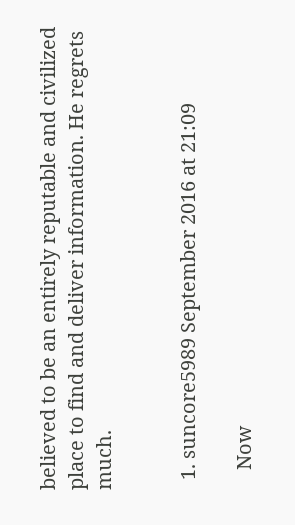believed to be an entirely reputable and civilized place to find and deliver information. He regrets much.


  1. suncore5989 September 2016 at 21:09

    Now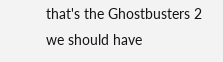that's the Ghostbusters 2 we should have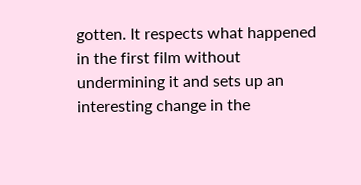gotten. It respects what happened in the first film without undermining it and sets up an interesting change in the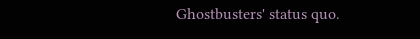Ghostbusters' status quo.